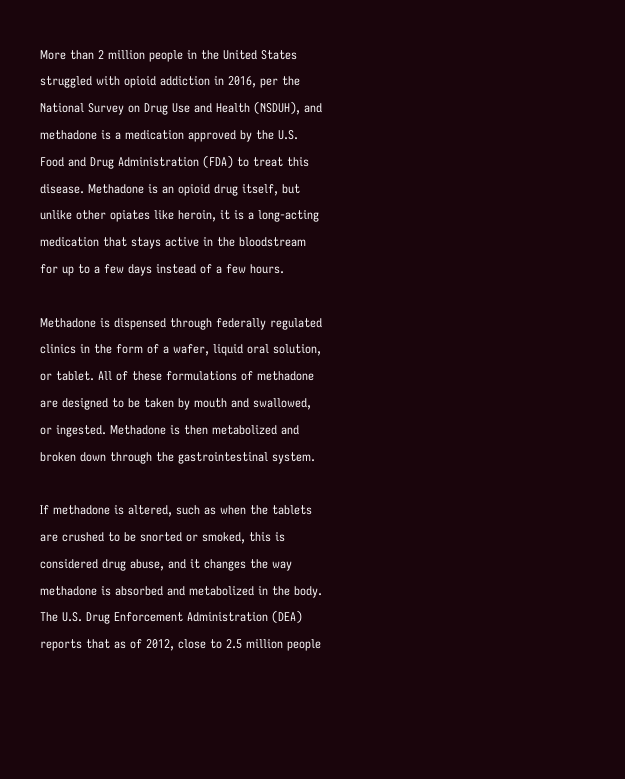More than 2 million people in the United States struggled with opioid addiction in 2016, per the National Survey on Drug Use and Health (NSDUH), and methadone is a medication approved by the U.S. Food and Drug Administration (FDA) to treat this disease. Methadone is an opioid drug itself, but unlike other opiates like heroin, it is a long-acting medication that stays active in the bloodstream for up to a few days instead of a few hours.

Methadone is dispensed through federally regulated clinics in the form of a wafer, liquid oral solution, or tablet. All of these formulations of methadone are designed to be taken by mouth and swallowed, or ingested. Methadone is then metabolized and broken down through the gastrointestinal system.

If methadone is altered, such as when the tablets are crushed to be snorted or smoked, this is considered drug abuse, and it changes the way methadone is absorbed and metabolized in the body. The U.S. Drug Enforcement Administration (DEA) reports that as of 2012, close to 2.5 million people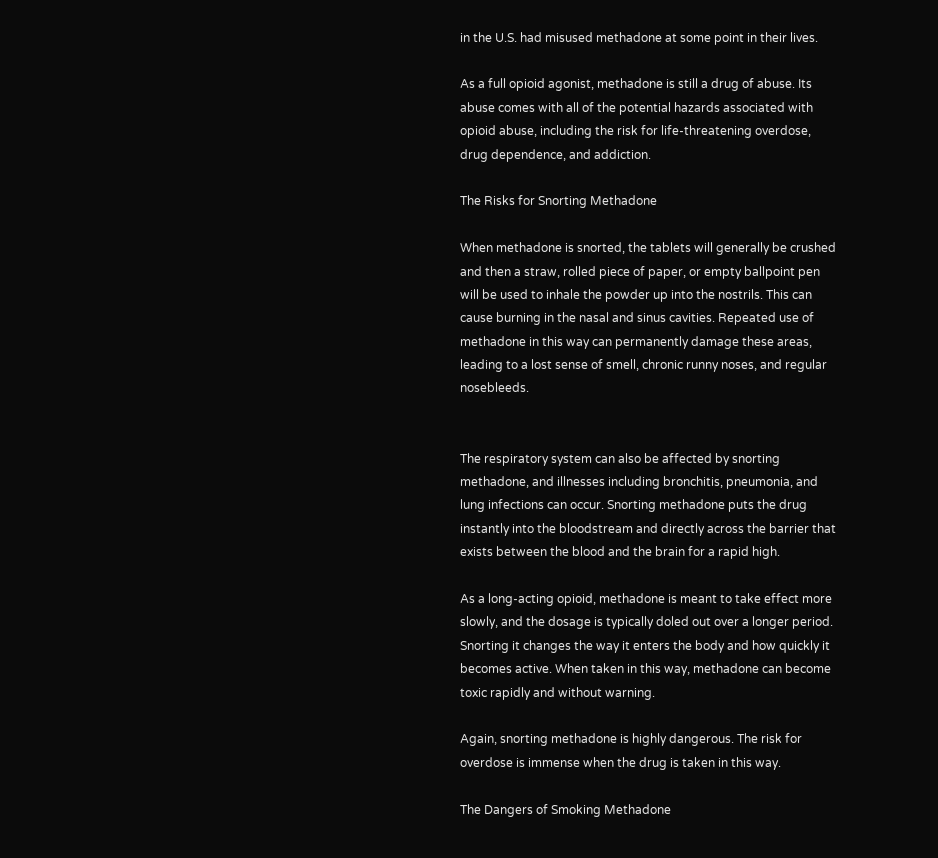in the U.S. had misused methadone at some point in their lives.

As a full opioid agonist, methadone is still a drug of abuse. Its abuse comes with all of the potential hazards associated with opioid abuse, including the risk for life-threatening overdose, drug dependence, and addiction.

The Risks for Snorting Methadone

When methadone is snorted, the tablets will generally be crushed and then a straw, rolled piece of paper, or empty ballpoint pen will be used to inhale the powder up into the nostrils. This can cause burning in the nasal and sinus cavities. Repeated use of methadone in this way can permanently damage these areas, leading to a lost sense of smell, chronic runny noses, and regular nosebleeds.


The respiratory system can also be affected by snorting methadone, and illnesses including bronchitis, pneumonia, and lung infections can occur. Snorting methadone puts the drug instantly into the bloodstream and directly across the barrier that exists between the blood and the brain for a rapid high.

As a long-acting opioid, methadone is meant to take effect more slowly, and the dosage is typically doled out over a longer period. Snorting it changes the way it enters the body and how quickly it becomes active. When taken in this way, methadone can become toxic rapidly and without warning.

Again, snorting methadone is highly dangerous. The risk for overdose is immense when the drug is taken in this way.

The Dangers of Smoking Methadone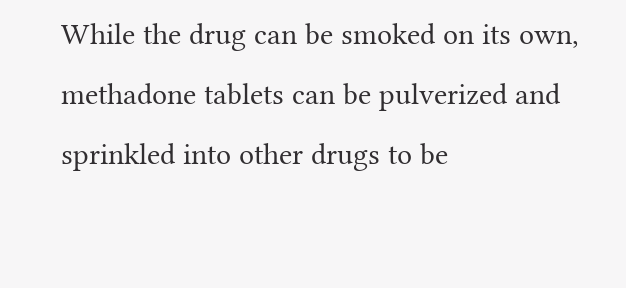While the drug can be smoked on its own, methadone tablets can be pulverized and sprinkled into other drugs to be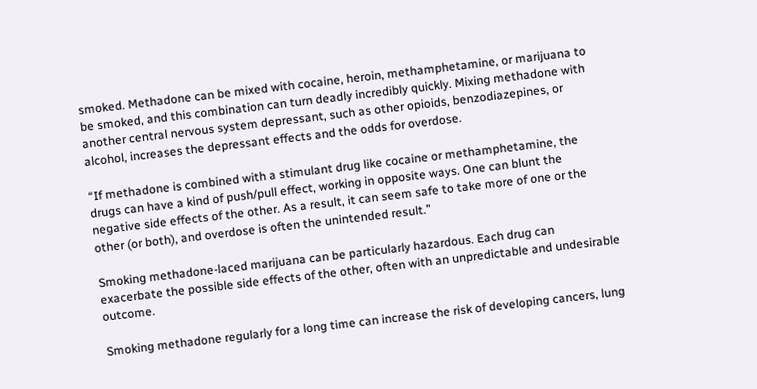smoked. Methadone can be mixed with cocaine, heroin, methamphetamine, or marijuana to be smoked, and this combination can turn deadly incredibly quickly. Mixing methadone with another central nervous system depressant, such as other opioids, benzodiazepines, or alcohol, increases the depressant effects and the odds for overdose.

“If methadone is combined with a stimulant drug like cocaine or methamphetamine, the drugs can have a kind of push/pull effect, working in opposite ways. One can blunt the negative side effects of the other. As a result, it can seem safe to take more of one or the other (or both), and overdose is often the unintended result.”

Smoking methadone-laced marijuana can be particularly hazardous. Each drug can exacerbate the possible side effects of the other, often with an unpredictable and undesirable outcome.

Smoking methadone regularly for a long time can increase the risk of developing cancers, lung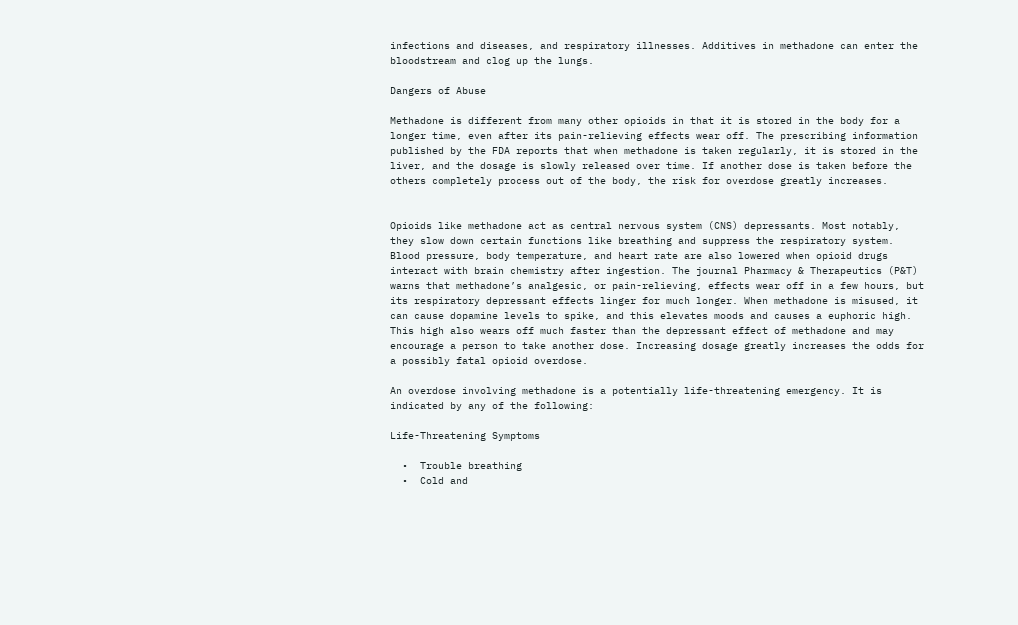infections and diseases, and respiratory illnesses. Additives in methadone can enter the bloodstream and clog up the lungs.

Dangers of Abuse

Methadone is different from many other opioids in that it is stored in the body for a longer time, even after its pain-relieving effects wear off. The prescribing information published by the FDA reports that when methadone is taken regularly, it is stored in the liver, and the dosage is slowly released over time. If another dose is taken before the others completely process out of the body, the risk for overdose greatly increases.


Opioids like methadone act as central nervous system (CNS) depressants. Most notably, they slow down certain functions like breathing and suppress the respiratory system. Blood pressure, body temperature, and heart rate are also lowered when opioid drugs interact with brain chemistry after ingestion. The journal Pharmacy & Therapeutics (P&T) warns that methadone’s analgesic, or pain-relieving, effects wear off in a few hours, but its respiratory depressant effects linger for much longer. When methadone is misused, it can cause dopamine levels to spike, and this elevates moods and causes a euphoric high. This high also wears off much faster than the depressant effect of methadone and may encourage a person to take another dose. Increasing dosage greatly increases the odds for a possibly fatal opioid overdose.

An overdose involving methadone is a potentially life-threatening emergency. It is indicated by any of the following:

Life-Threatening Symptoms

  •  Trouble breathing
  •  Cold and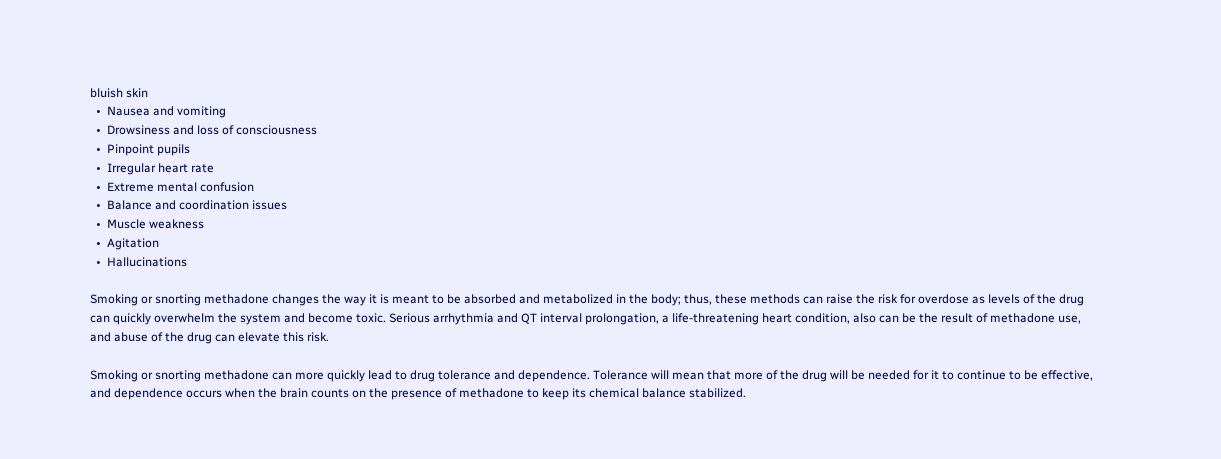bluish skin
  •  Nausea and vomiting
  •  Drowsiness and loss of consciousness
  •  Pinpoint pupils
  •  Irregular heart rate
  •  Extreme mental confusion
  •  Balance and coordination issues
  •  Muscle weakness
  •  Agitation
  •  Hallucinations

Smoking or snorting methadone changes the way it is meant to be absorbed and metabolized in the body; thus, these methods can raise the risk for overdose as levels of the drug can quickly overwhelm the system and become toxic. Serious arrhythmia and QT interval prolongation, a life-threatening heart condition, also can be the result of methadone use, and abuse of the drug can elevate this risk.

Smoking or snorting methadone can more quickly lead to drug tolerance and dependence. Tolerance will mean that more of the drug will be needed for it to continue to be effective, and dependence occurs when the brain counts on the presence of methadone to keep its chemical balance stabilized.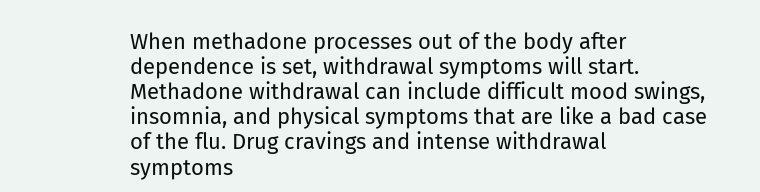When methadone processes out of the body after dependence is set, withdrawal symptoms will start. Methadone withdrawal can include difficult mood swings, insomnia, and physical symptoms that are like a bad case of the flu. Drug cravings and intense withdrawal symptoms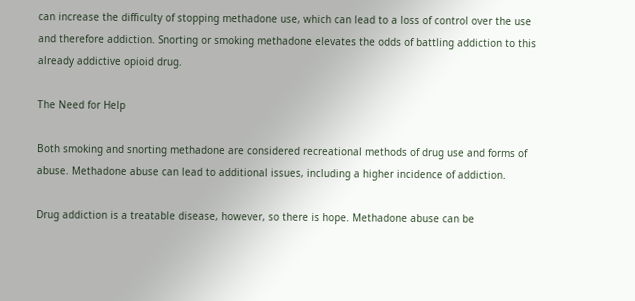can increase the difficulty of stopping methadone use, which can lead to a loss of control over the use and therefore addiction. Snorting or smoking methadone elevates the odds of battling addiction to this already addictive opioid drug.

The Need for Help

Both smoking and snorting methadone are considered recreational methods of drug use and forms of abuse. Methadone abuse can lead to additional issues, including a higher incidence of addiction.

Drug addiction is a treatable disease, however, so there is hope. Methadone abuse can be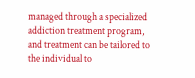managed through a specialized addiction treatment program, and treatment can be tailored to the individual to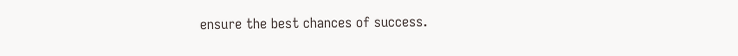ensure the best chances of success.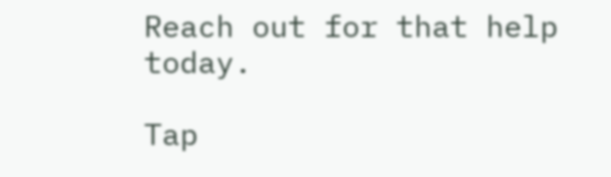Reach out for that help today.

Tap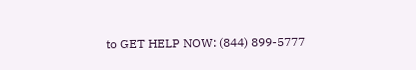to GET HELP NOW: (844) 899-5777